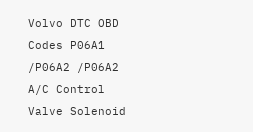Volvo DTC OBD Codes P06A1 /P06A2 /P06A2 A/C Control Valve Solenoid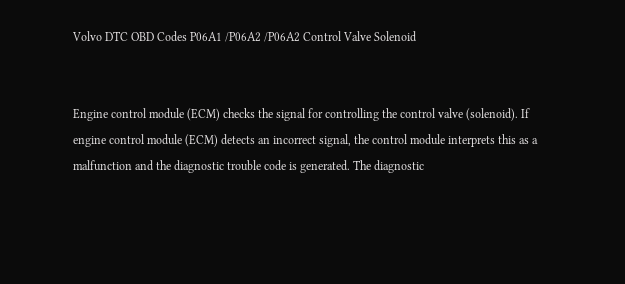Volvo DTC OBD Codes P06A1 /P06A2 /P06A2 Control Valve Solenoid


Engine control module (ECM) checks the signal for controlling the control valve (solenoid). If engine control module (ECM) detects an incorrect signal, the control module interprets this as a malfunction and the diagnostic trouble code is generated. The diagnostic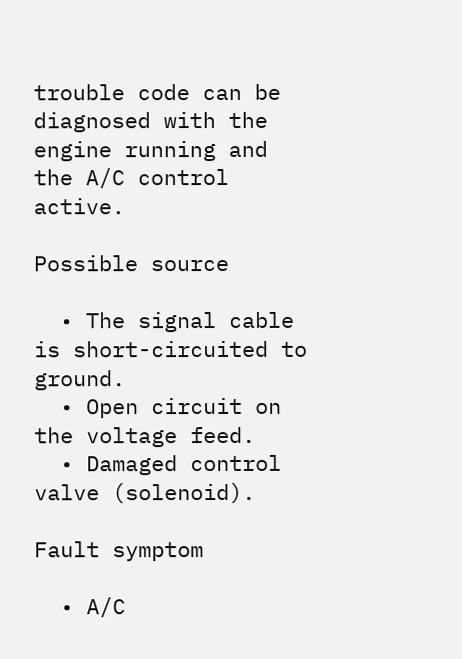trouble code can be diagnosed with the engine running and the A/C control active.

Possible source

  • The signal cable is short-circuited to ground.
  • Open circuit on the voltage feed.
  • Damaged control valve (solenoid).

Fault symptom

  • A/C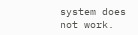system does not work.